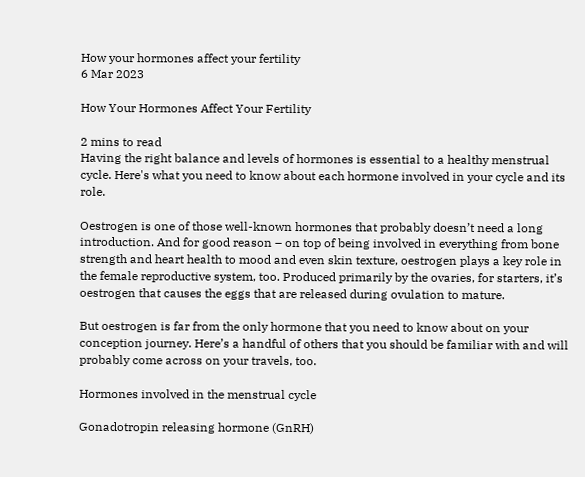How your hormones affect your fertility
6 Mar 2023

How Your Hormones Affect Your Fertility

2 mins to read
Having the right balance and levels of hormones is essential to a healthy menstrual cycle. Here's what you need to know about each hormone involved in your cycle and its role.

Oestrogen is one of those well-known hormones that probably doesn’t need a long introduction. And for good reason – on top of being involved in everything from bone strength and heart health to mood and even skin texture, oestrogen plays a key role in the female reproductive system, too. Produced primarily by the ovaries, for starters, it’s oestrogen that causes the eggs that are released during ovulation to mature.

But oestrogen is far from the only hormone that you need to know about on your conception journey. Here’s a handful of others that you should be familiar with and will probably come across on your travels, too.

Hormones involved in the menstrual cycle

Gonadotropin releasing hormone (GnRH)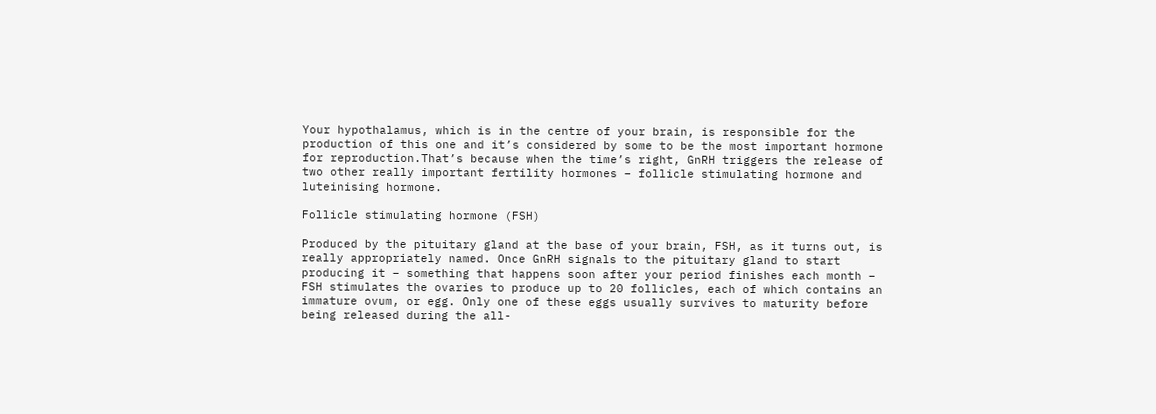Your hypothalamus, which is in the centre of your brain, is responsible for the production of this one and it’s considered by some to be the most important hormone for reproduction.That’s because when the time’s right, GnRH triggers the release of two other really important fertility hormones – follicle stimulating hormone and luteinising hormone.

Follicle stimulating hormone (FSH)

Produced by the pituitary gland at the base of your brain, FSH, as it turns out, is really appropriately named. Once GnRH signals to the pituitary gland to start producing it – something that happens soon after your period finishes each month – FSH stimulates the ovaries to produce up to 20 follicles, each of which contains an immature ovum, or egg. Only one of these eggs usually survives to maturity before being released during the all-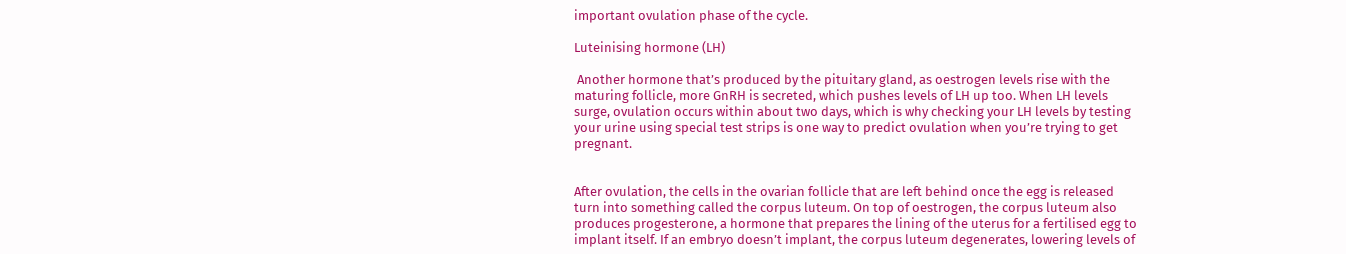important ovulation phase of the cycle.

Luteinising hormone (LH)

 Another hormone that’s produced by the pituitary gland, as oestrogen levels rise with the maturing follicle, more GnRH is secreted, which pushes levels of LH up too. When LH levels surge, ovulation occurs within about two days, which is why checking your LH levels by testing your urine using special test strips is one way to predict ovulation when you’re trying to get pregnant.


After ovulation, the cells in the ovarian follicle that are left behind once the egg is released turn into something called the corpus luteum. On top of oestrogen, the corpus luteum also produces progesterone, a hormone that prepares the lining of the uterus for a fertilised egg to implant itself. If an embryo doesn’t implant, the corpus luteum degenerates, lowering levels of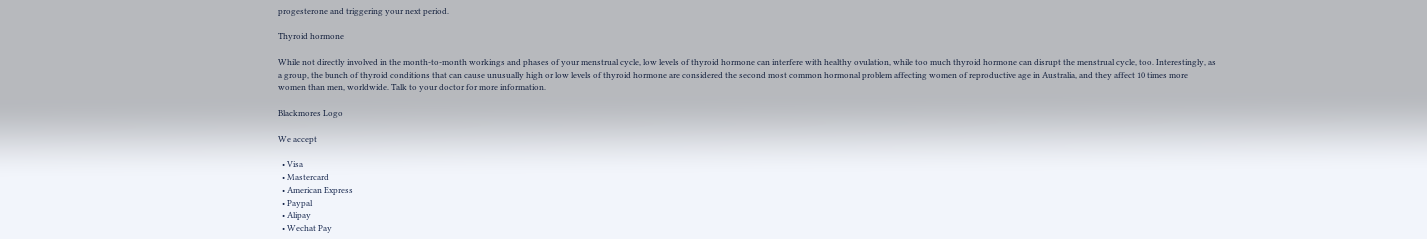progesterone and triggering your next period.

Thyroid hormone

While not directly involved in the month-to-month workings and phases of your menstrual cycle, low levels of thyroid hormone can interfere with healthy ovulation, while too much thyroid hormone can disrupt the menstrual cycle, too. Interestingly, as a group, the bunch of thyroid conditions that can cause unusually high or low levels of thyroid hormone are considered the second most common hormonal problem affecting women of reproductive age in Australia, and they affect 10 times more women than men, worldwide. Talk to your doctor for more information.

Blackmores Logo

We accept

  • Visa
  • Mastercard
  • American Express
  • Paypal
  • Alipay
  • Wechat Pay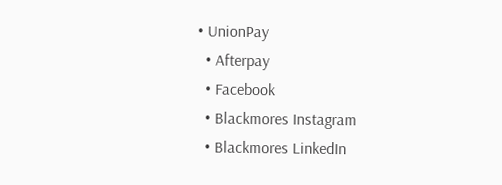• UnionPay
  • Afterpay
  • Facebook
  • Blackmores Instagram
  • Blackmores LinkedIn